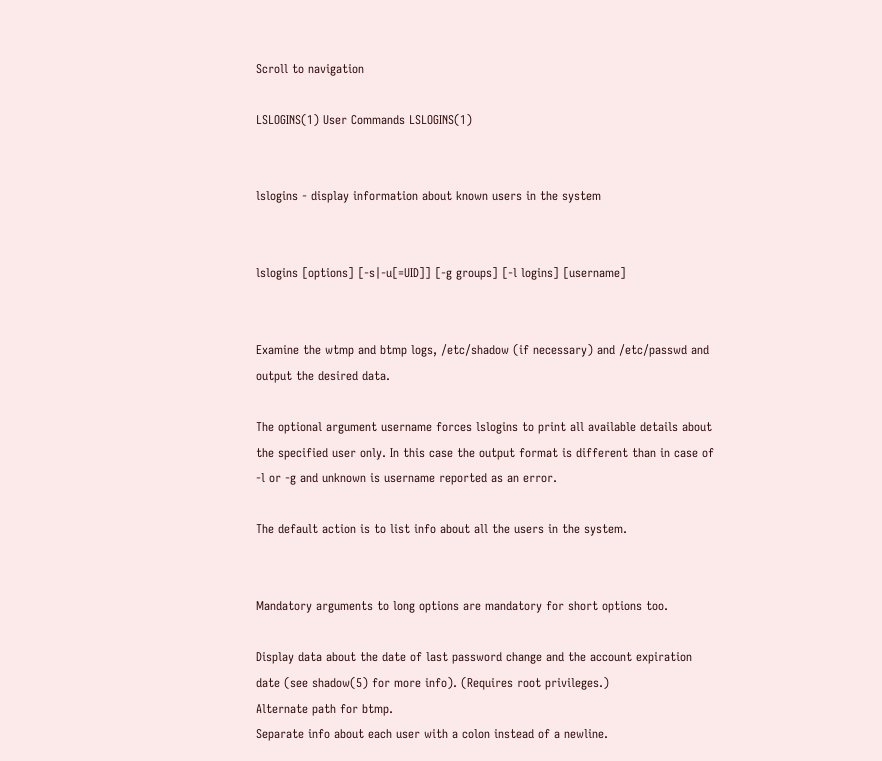Scroll to navigation

LSLOGINS(1) User Commands LSLOGINS(1)


lslogins - display information about known users in the system


lslogins [options] [-s|-u[=UID]] [-g groups] [-l logins] [username]


Examine the wtmp and btmp logs, /etc/shadow (if necessary) and /etc/passwd and output the desired data.

The optional argument username forces lslogins to print all available details about the specified user only. In this case the output format is different than in case of -l or -g and unknown is username reported as an error.

The default action is to list info about all the users in the system.


Mandatory arguments to long options are mandatory for short options too.

Display data about the date of last password change and the account expiration date (see shadow(5) for more info). (Requires root privileges.)
Alternate path for btmp.
Separate info about each user with a colon instead of a newline.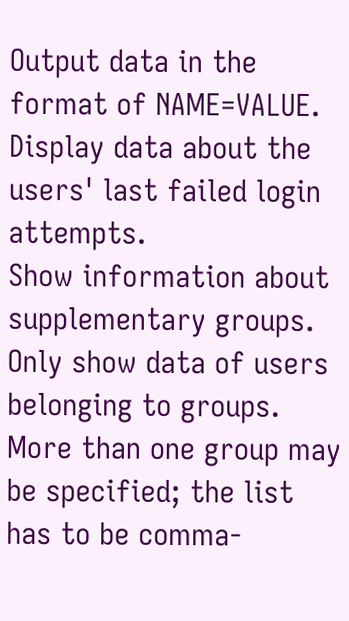Output data in the format of NAME=VALUE.
Display data about the users' last failed login attempts.
Show information about supplementary groups.
Only show data of users belonging to groups. More than one group may be specified; the list has to be comma-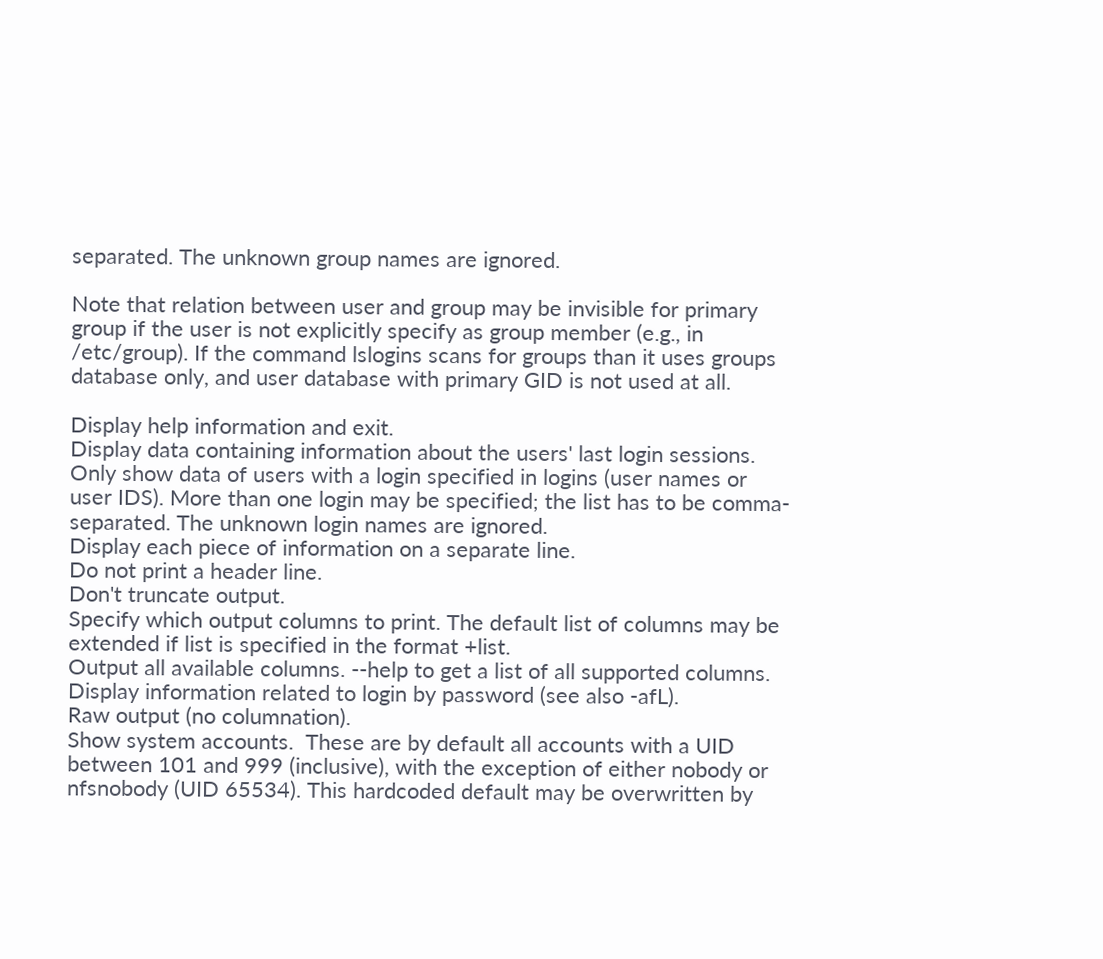separated. The unknown group names are ignored.

Note that relation between user and group may be invisible for primary group if the user is not explicitly specify as group member (e.g., in /etc/group). If the command lslogins scans for groups than it uses groups database only, and user database with primary GID is not used at all.

Display help information and exit.
Display data containing information about the users' last login sessions.
Only show data of users with a login specified in logins (user names or user IDS). More than one login may be specified; the list has to be comma-separated. The unknown login names are ignored.
Display each piece of information on a separate line.
Do not print a header line.
Don't truncate output.
Specify which output columns to print. The default list of columns may be extended if list is specified in the format +list.
Output all available columns. --help to get a list of all supported columns.
Display information related to login by password (see also -afL).
Raw output (no columnation).
Show system accounts.  These are by default all accounts with a UID between 101 and 999 (inclusive), with the exception of either nobody or nfsnobody (UID 65534). This hardcoded default may be overwritten by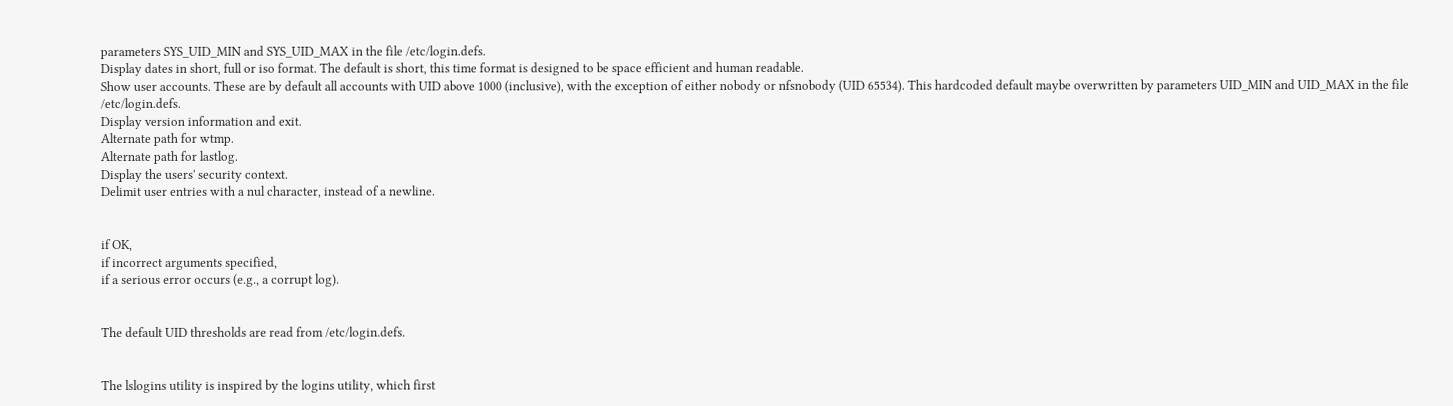parameters SYS_UID_MIN and SYS_UID_MAX in the file /etc/login.defs.
Display dates in short, full or iso format. The default is short, this time format is designed to be space efficient and human readable.
Show user accounts. These are by default all accounts with UID above 1000 (inclusive), with the exception of either nobody or nfsnobody (UID 65534). This hardcoded default maybe overwritten by parameters UID_MIN and UID_MAX in the file /etc/login.defs.
Display version information and exit.
Alternate path for wtmp.
Alternate path for lastlog.
Display the users' security context.
Delimit user entries with a nul character, instead of a newline.


if OK,
if incorrect arguments specified,
if a serious error occurs (e.g., a corrupt log).


The default UID thresholds are read from /etc/login.defs.


The lslogins utility is inspired by the logins utility, which first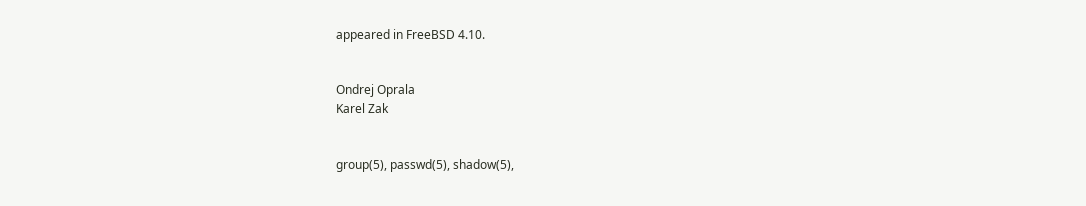appeared in FreeBSD 4.10.


Ondrej Oprala
Karel Zak


group(5), passwd(5), shadow(5),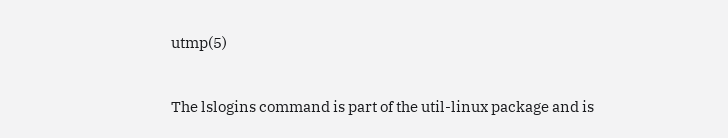utmp(5)


The lslogins command is part of the util-linux package and is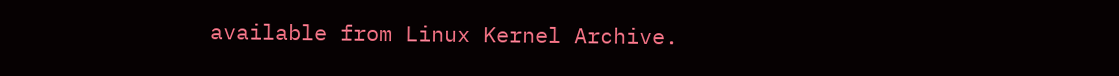available from Linux Kernel Archive.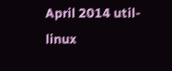April 2014 util-linux